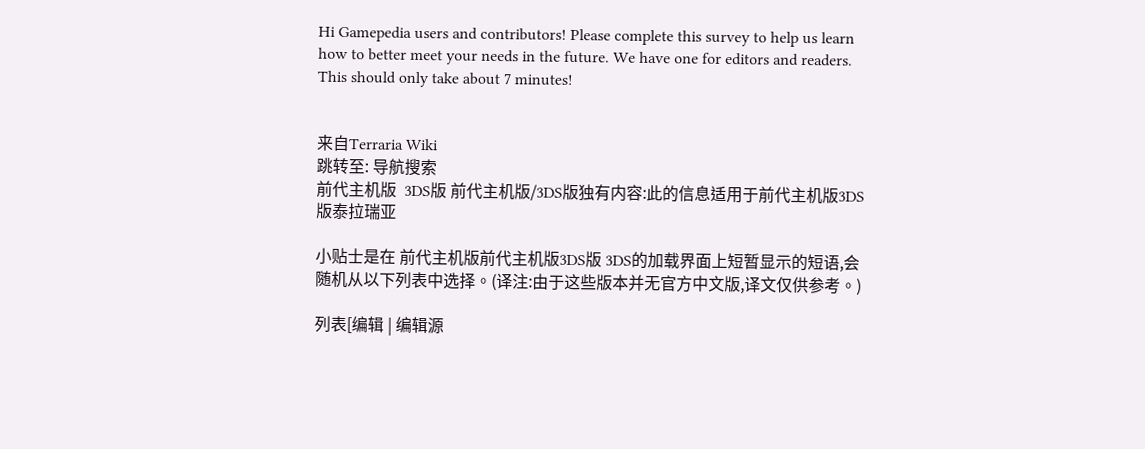Hi Gamepedia users and contributors! Please complete this survey to help us learn how to better meet your needs in the future. We have one for editors and readers. This should only take about 7 minutes!


来自Terraria Wiki
跳转至: 导航搜索
前代主机版  3DS版 前代主机版/3DS版独有内容:此的信息适用于前代主机版3DS版泰拉瑞亚

小贴士是在 前代主机版前代主机版3DS版 3DS的加载界面上短暂显示的短语,会随机从以下列表中选择。(译注:由于这些版本并无官方中文版,译文仅供参考。)

列表[编辑 | 编辑源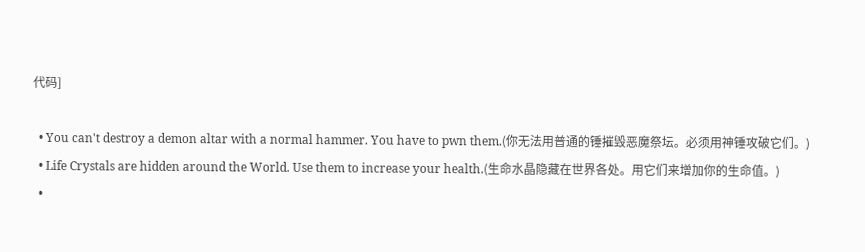代码]

  • You can't destroy a demon altar with a normal hammer. You have to pwn them.(你无法用普通的锤摧毁恶魔祭坛。必须用神锤攻破它们。)
  • Life Crystals are hidden around the World. Use them to increase your health.(生命水晶隐藏在世界各处。用它们来增加你的生命值。)
  •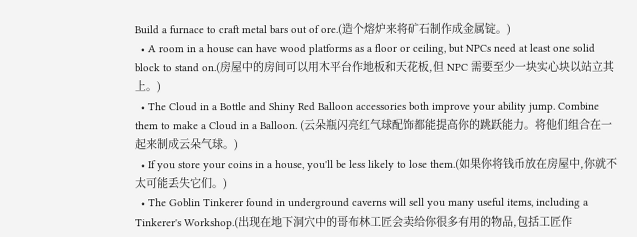Build a furnace to craft metal bars out of ore.(造个熔炉来将矿石制作成金属锭。)
  • A room in a house can have wood platforms as a floor or ceiling, but NPCs need at least one solid block to stand on.(房屋中的房间可以用木平台作地板和天花板,但 NPC 需要至少一块实心块以站立其上。)
  • The Cloud in a Bottle and Shiny Red Balloon accessories both improve your ability jump. Combine them to make a Cloud in a Balloon. (云朵瓶闪亮红气球配饰都能提高你的跳跃能力。将他们组合在一起来制成云朵气球。)
  • If you store your coins in a house, you'll be less likely to lose them.(如果你将钱币放在房屋中,你就不太可能丢失它们。)
  • The Goblin Tinkerer found in underground caverns will sell you many useful items, including a Tinkerer's Workshop.(出现在地下洞穴中的哥布林工匠会卖给你很多有用的物品,包括工匠作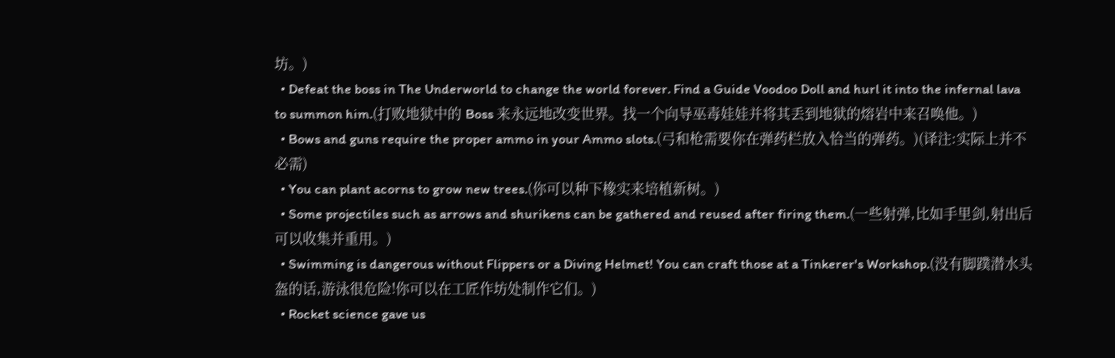坊。)
  • Defeat the boss in The Underworld to change the world forever. Find a Guide Voodoo Doll and hurl it into the infernal lava to summon him.(打败地狱中的 Boss 来永远地改变世界。找一个向导巫毒娃娃并将其丢到地狱的熔岩中来召唤他。)
  • Bows and guns require the proper ammo in your Ammo slots.(弓和枪需要你在弹药栏放入恰当的弹药。)(译注:实际上并不必需)
  • You can plant acorns to grow new trees.(你可以种下橡实来培植新树。)
  • Some projectiles such as arrows and shurikens can be gathered and reused after firing them.(一些射弹,比如手里剑,射出后可以收集并重用。)
  • Swimming is dangerous without Flippers or a Diving Helmet! You can craft those at a Tinkerer's Workshop.(没有脚蹼潜水头盔的话,游泳很危险!你可以在工匠作坊处制作它们。)
  • Rocket science gave us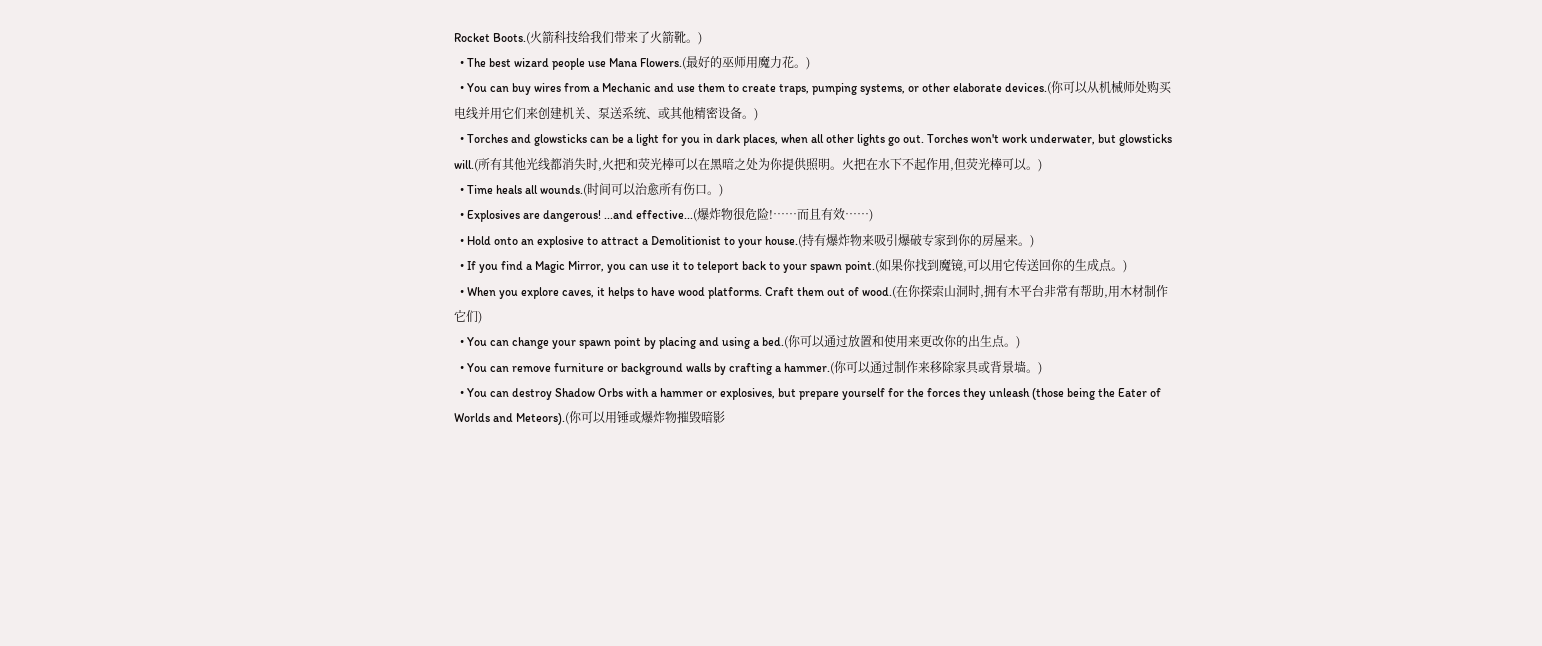Rocket Boots.(火箭科技给我们带来了火箭靴。)
  • The best wizard people use Mana Flowers.(最好的巫师用魔力花。)
  • You can buy wires from a Mechanic and use them to create traps, pumping systems, or other elaborate devices.(你可以从机械师处购买电线并用它们来创建机关、泵送系统、或其他精密设备。)
  • Torches and glowsticks can be a light for you in dark places, when all other lights go out. Torches won't work underwater, but glowsticks will.(所有其他光线都消失时,火把和荧光棒可以在黑暗之处为你提供照明。火把在水下不起作用,但荧光棒可以。)
  • Time heals all wounds.(时间可以治愈所有伤口。)
  • Explosives are dangerous! ...and effective...(爆炸物很危险!……而且有效……)
  • Hold onto an explosive to attract a Demolitionist to your house.(持有爆炸物来吸引爆破专家到你的房屋来。)
  • If you find a Magic Mirror, you can use it to teleport back to your spawn point.(如果你找到魔镜,可以用它传送回你的生成点。)
  • When you explore caves, it helps to have wood platforms. Craft them out of wood.(在你探索山洞时,拥有木平台非常有帮助,用木材制作它们)
  • You can change your spawn point by placing and using a bed.(你可以通过放置和使用来更改你的出生点。)
  • You can remove furniture or background walls by crafting a hammer.(你可以通过制作来移除家具或背景墙。)
  • You can destroy Shadow Orbs with a hammer or explosives, but prepare yourself for the forces they unleash (those being the Eater of Worlds and Meteors).(你可以用锤或爆炸物摧毁暗影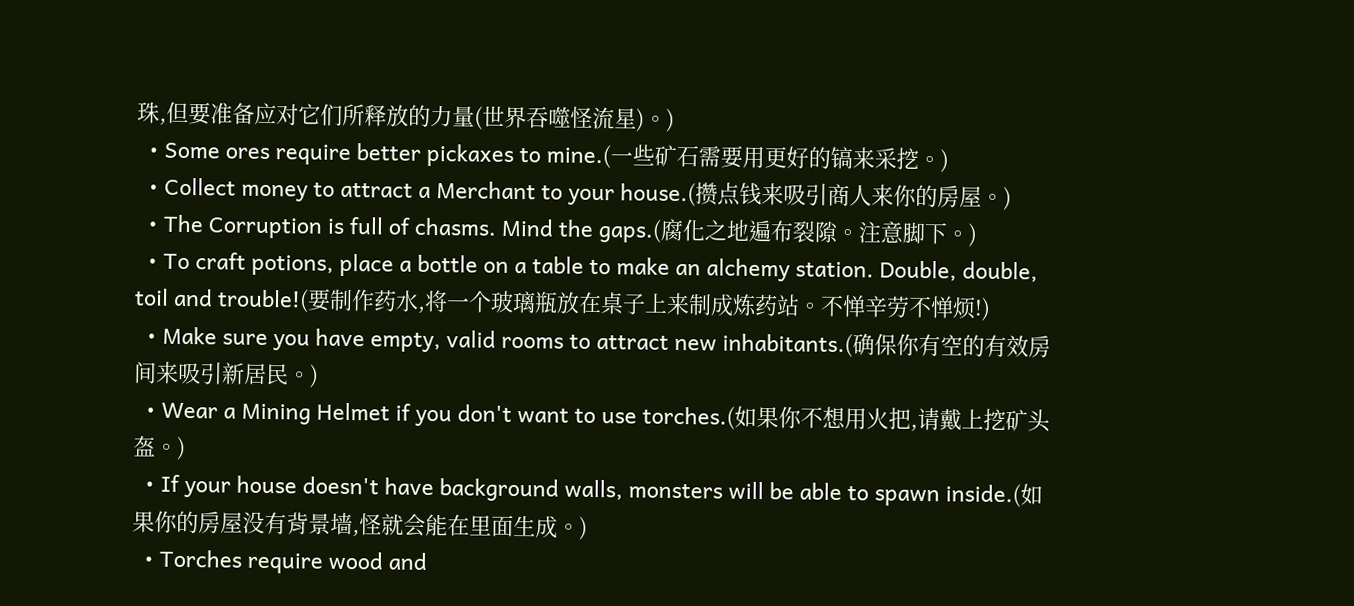珠,但要准备应对它们所释放的力量(世界吞噬怪流星)。)
  • Some ores require better pickaxes to mine.(一些矿石需要用更好的镐来采挖。)
  • Collect money to attract a Merchant to your house.(攒点钱来吸引商人来你的房屋。)
  • The Corruption is full of chasms. Mind the gaps.(腐化之地遍布裂隙。注意脚下。)
  • To craft potions, place a bottle on a table to make an alchemy station. Double, double, toil and trouble!(要制作药水,将一个玻璃瓶放在桌子上来制成炼药站。不惮辛劳不惮烦!)
  • Make sure you have empty, valid rooms to attract new inhabitants.(确保你有空的有效房间来吸引新居民。)
  • Wear a Mining Helmet if you don't want to use torches.(如果你不想用火把,请戴上挖矿头盔。)
  • If your house doesn't have background walls, monsters will be able to spawn inside.(如果你的房屋没有背景墙,怪就会能在里面生成。)
  • Torches require wood and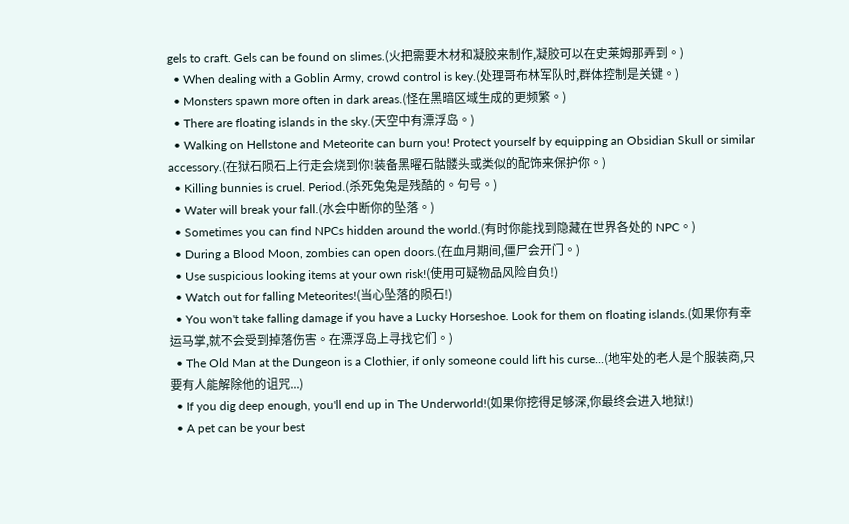gels to craft. Gels can be found on slimes.(火把需要木材和凝胶来制作,凝胶可以在史莱姆那弄到。)
  • When dealing with a Goblin Army, crowd control is key.(处理哥布林军队时,群体控制是关键。)
  • Monsters spawn more often in dark areas.(怪在黑暗区域生成的更频繁。)
  • There are floating islands in the sky.(天空中有漂浮岛。)
  • Walking on Hellstone and Meteorite can burn you! Protect yourself by equipping an Obsidian Skull or similar accessory.(在狱石陨石上行走会烧到你!装备黑曜石骷髅头或类似的配饰来保护你。)
  • Killing bunnies is cruel. Period.(杀死兔兔是残酷的。句号。)
  • Water will break your fall.(水会中断你的坠落。)
  • Sometimes you can find NPCs hidden around the world.(有时你能找到隐藏在世界各处的 NPC。)
  • During a Blood Moon, zombies can open doors.(在血月期间,僵尸会开门。)
  • Use suspicious looking items at your own risk!(使用可疑物品风险自负!)
  • Watch out for falling Meteorites!(当心坠落的陨石!)
  • You won't take falling damage if you have a Lucky Horseshoe. Look for them on floating islands.(如果你有幸运马掌,就不会受到掉落伤害。在漂浮岛上寻找它们。)
  • The Old Man at the Dungeon is a Clothier, if only someone could lift his curse...(地牢处的老人是个服装商,只要有人能解除他的诅咒...)
  • If you dig deep enough, you'll end up in The Underworld!(如果你挖得足够深,你最终会进入地狱!)
  • A pet can be your best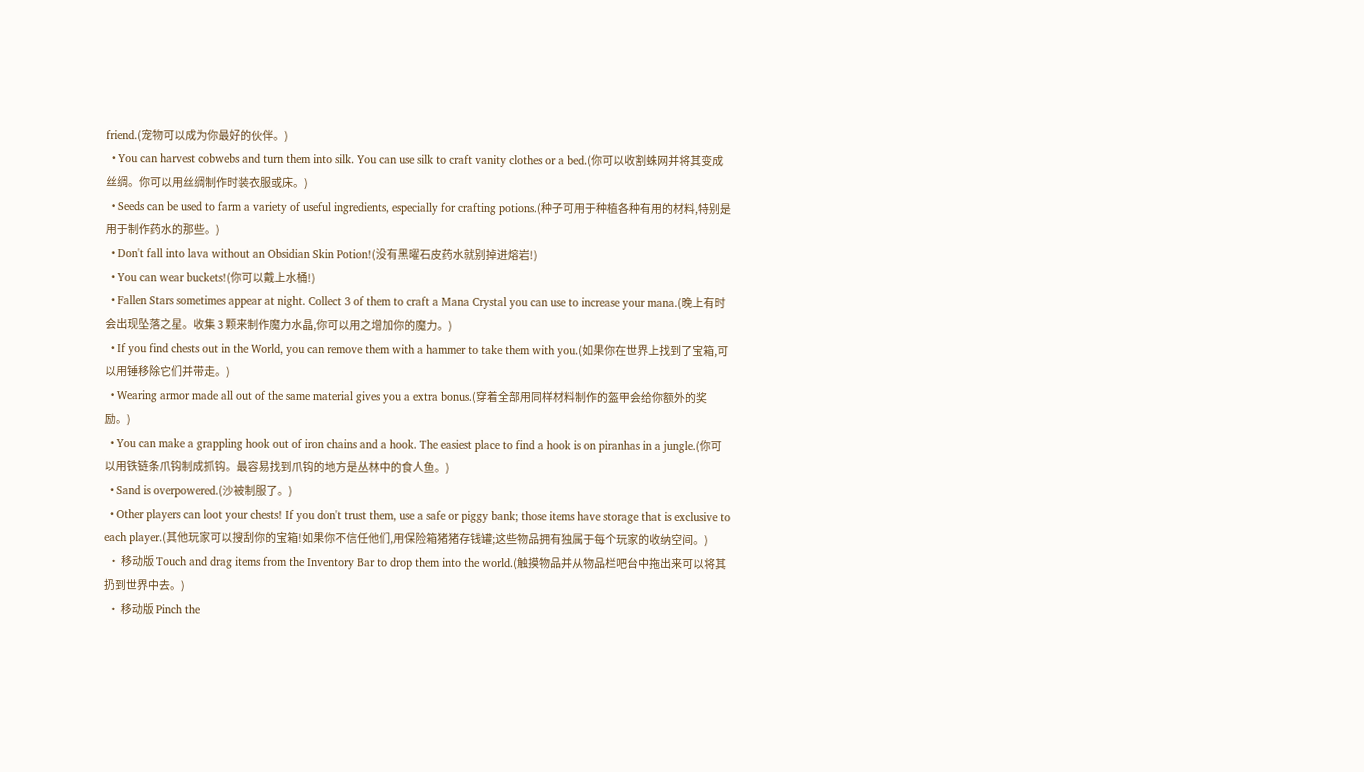friend.(宠物可以成为你最好的伙伴。)
  • You can harvest cobwebs and turn them into silk. You can use silk to craft vanity clothes or a bed.(你可以收割蛛网并将其变成丝绸。你可以用丝绸制作时装衣服或床。)
  • Seeds can be used to farm a variety of useful ingredients, especially for crafting potions.(种子可用于种植各种有用的材料,特别是用于制作药水的那些。)
  • Don't fall into lava without an Obsidian Skin Potion!(没有黑曜石皮药水就别掉进熔岩!)
  • You can wear buckets!(你可以戴上水桶!)
  • Fallen Stars sometimes appear at night. Collect 3 of them to craft a Mana Crystal you can use to increase your mana.(晚上有时会出现坠落之星。收集 3 颗来制作魔力水晶,你可以用之增加你的魔力。)
  • If you find chests out in the World, you can remove them with a hammer to take them with you.(如果你在世界上找到了宝箱,可以用锤移除它们并带走。)
  • Wearing armor made all out of the same material gives you a extra bonus.(穿着全部用同样材料制作的盔甲会给你额外的奖励。)
  • You can make a grappling hook out of iron chains and a hook. The easiest place to find a hook is on piranhas in a jungle.(你可以用铁链条爪钩制成抓钩。最容易找到爪钩的地方是丛林中的食人鱼。)
  • Sand is overpowered.(沙被制服了。)
  • Other players can loot your chests! If you don't trust them, use a safe or piggy bank; those items have storage that is exclusive to each player.(其他玩家可以搜刮你的宝箱!如果你不信任他们,用保险箱猪猪存钱罐;这些物品拥有独属于每个玩家的收纳空间。)
  • 移动版 Touch and drag items from the Inventory Bar to drop them into the world.(触摸物品并从物品栏吧台中拖出来可以将其扔到世界中去。)
  • 移动版 Pinch the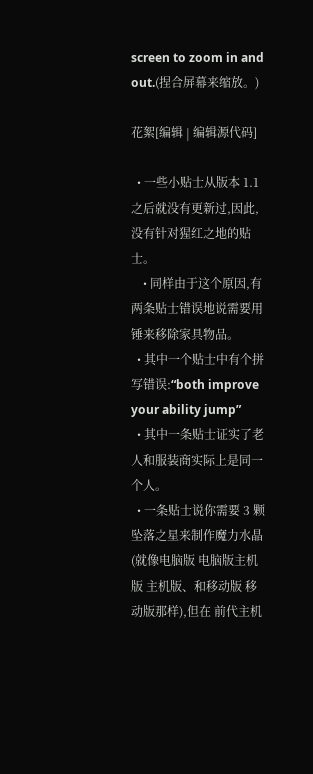screen to zoom in and out.(捏合屏幕来缩放。)

花絮[编辑 | 编辑源代码]

  • 一些小贴士从版本 1.1 之后就没有更新过,因此,没有针对猩红之地的贴士。
    • 同样由于这个原因,有两条贴士错误地说需要用锤来移除家具物品。
  • 其中一个贴士中有个拼写错误:“both improve your ability jump”
  • 其中一条贴士证实了老人和服装商实际上是同一个人。
  • 一条贴士说你需要 3 颗坠落之星来制作魔力水晶(就像电脑版 电脑版主机版 主机版、和移动版 移动版那样),但在 前代主机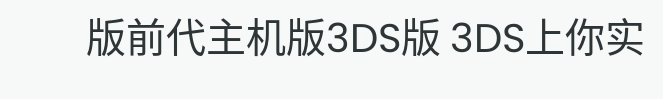版前代主机版3DS版 3DS上你实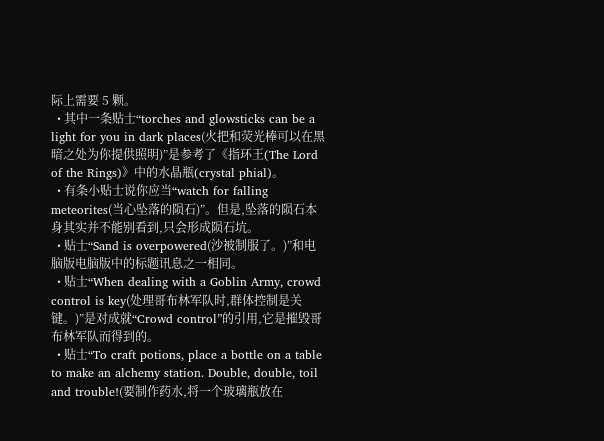际上需要 5 颗。
  • 其中一条贴士“torches and glowsticks can be a light for you in dark places(火把和荧光棒可以在黑暗之处为你提供照明)”是参考了《指环王(The Lord of the Rings)》中的水晶瓶(crystal phial)。
  • 有条小贴士说你应当“watch for falling meteorites(当心坠落的陨石)”。但是,坠落的陨石本身其实并不能别看到,只会形成陨石坑。
  • 贴士“Sand is overpowered(沙被制服了。)”和电脑版电脑版中的标题讯息之一相同。
  • 贴士“When dealing with a Goblin Army, crowd control is key(处理哥布林军队时,群体控制是关键。)”是对成就“Crowd control”的引用,它是摧毁哥布林军队而得到的。
  • 贴士“To craft potions, place a bottle on a table to make an alchemy station. Double, double, toil and trouble!(要制作药水,将一个玻璃瓶放在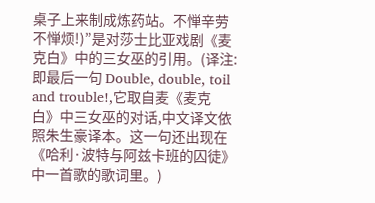桌子上来制成炼药站。不惮辛劳不惮烦!)”是对莎士比亚戏剧《麦克白》中的三女巫的引用。(译注:即最后一句 Double, double, toil and trouble!,它取自麦《麦克白》中三女巫的对话,中文译文依照朱生豪译本。这一句还出现在《哈利·波特与阿兹卡班的囚徒》中一首歌的歌词里。)